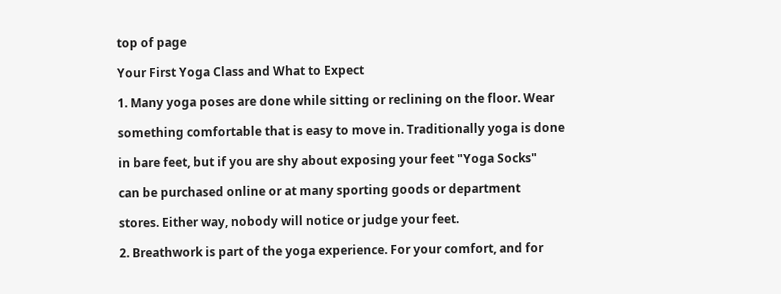top of page

Your First Yoga Class and What to Expect

1. Many yoga poses are done while sitting or reclining on the floor. Wear

something comfortable that is easy to move in. Traditionally yoga is done

in bare feet, but if you are shy about exposing your feet "Yoga Socks"

can be purchased online or at many sporting goods or department

stores. Either way, nobody will notice or judge your feet.

2. Breathwork is part of the yoga experience. For your comfort, and for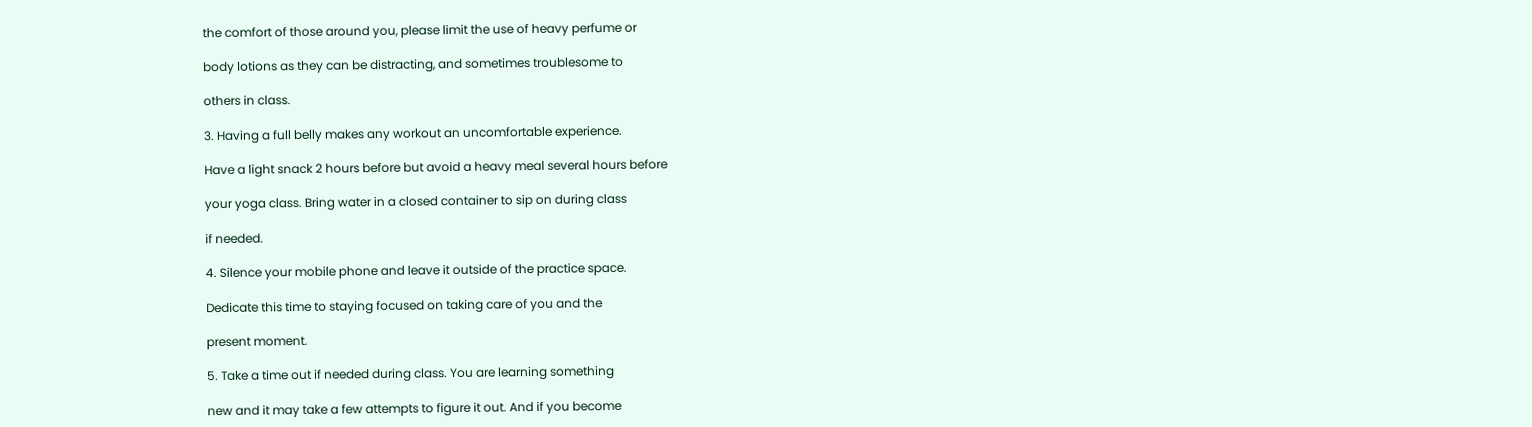the comfort of those around you, please limit the use of heavy perfume or

body lotions as they can be distracting, and sometimes troublesome to

others in class.

3. Having a full belly makes any workout an uncomfortable experience.

Have a light snack 2 hours before but avoid a heavy meal several hours before

your yoga class. Bring water in a closed container to sip on during class

if needed.

4. Silence your mobile phone and leave it outside of the practice space.

Dedicate this time to staying focused on taking care of you and the

present moment.

5. Take a time out if needed during class. You are learning something

new and it may take a few attempts to figure it out. And if you become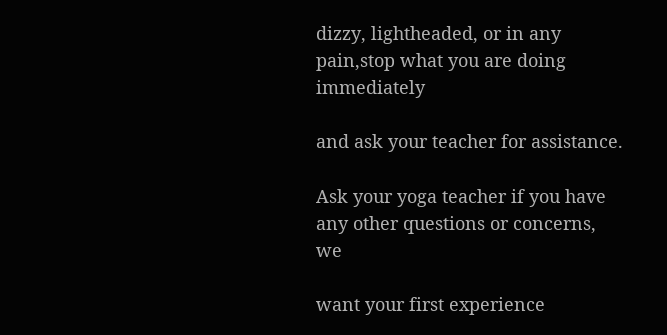dizzy, lightheaded, or in any pain,stop what you are doing immediately

and ask your teacher for assistance.

Ask your yoga teacher if you have any other questions or concerns, we

want your first experience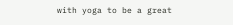with yoga to be a great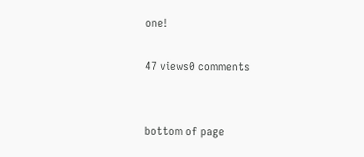one!

47 views0 comments


bottom of page